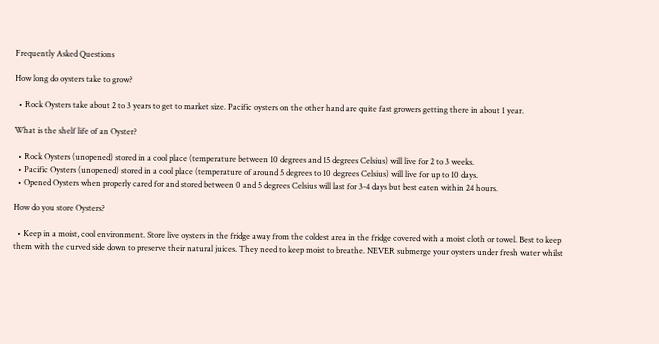Frequently Asked Questions

How long do oysters take to grow?

  • Rock Oysters take about 2 to 3 years to get to market size. Pacific oysters on the other hand are quite fast growers getting there in about 1 year.

What is the shelf life of an Oyster?

  • Rock Oysters (unopened) stored in a cool place (temperature between 10 degrees and 15 degrees Celsius) will live for 2 to 3 weeks.
  • Pacific Oysters (unopened) stored in a cool place (temperature of around 5 degrees to 10 degrees Celsius) will live for up to 10 days.
  • Opened Oysters when properly cared for and stored between 0 and 5 degrees Celsius will last for 3-4 days but best eaten within 24 hours.

How do you store Oysters?

  • Keep in a moist, cool environment. Store live oysters in the fridge away from the coldest area in the fridge covered with a moist cloth or towel. Best to keep them with the curved side down to preserve their natural juices. They need to keep moist to breathe. NEVER submerge your oysters under fresh water whilst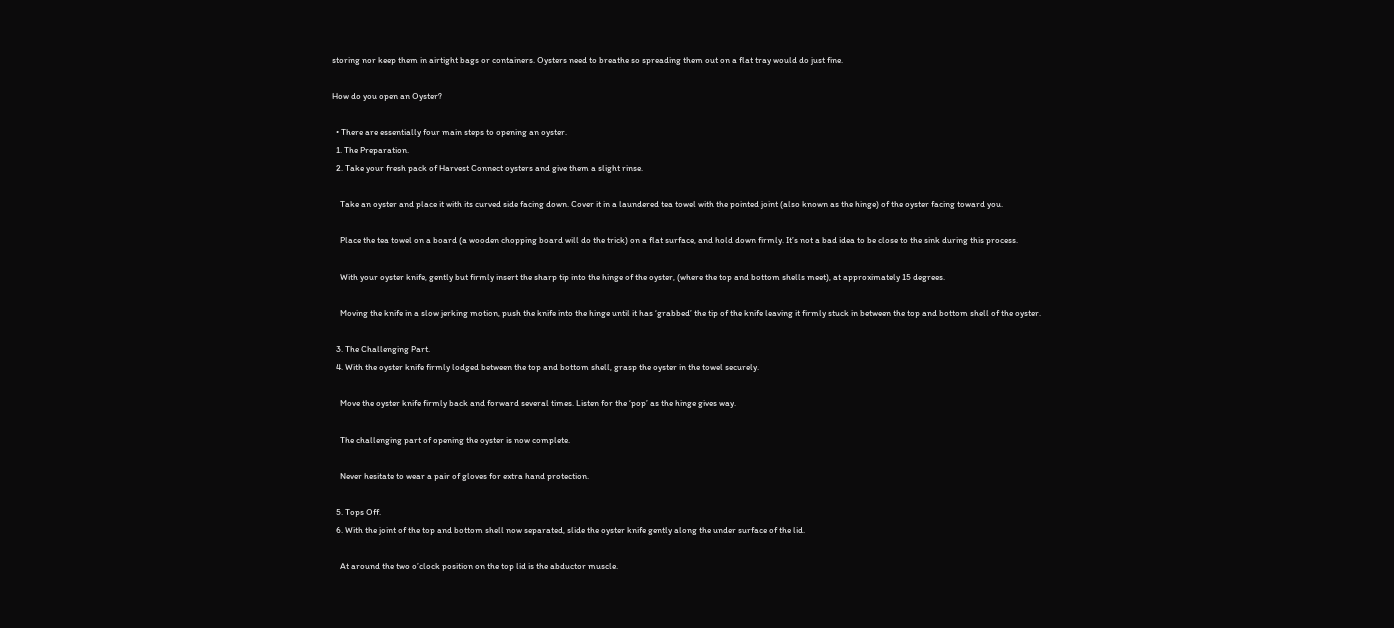storing nor keep them in airtight bags or containers. Oysters need to breathe so spreading them out on a flat tray would do just fine.

How do you open an Oyster?

  • There are essentially four main steps to opening an oyster.
  1. The Preparation.
  2. Take your fresh pack of Harvest Connect oysters and give them a slight rinse.

    Take an oyster and place it with its curved side facing down. Cover it in a laundered tea towel with the pointed joint (also known as the hinge) of the oyster facing toward you.

    Place the tea towel on a board (a wooden chopping board will do the trick) on a flat surface, and hold down firmly. It’s not a bad idea to be close to the sink during this process.

    With your oyster knife, gently but firmly insert the sharp tip into the hinge of the oyster, (where the top and bottom shells meet), at approximately 15 degrees.

    Moving the knife in a slow jerking motion, push the knife into the hinge until it has ‘grabbed’ the tip of the knife leaving it firmly stuck in between the top and bottom shell of the oyster.

  3. The Challenging Part.
  4. With the oyster knife firmly lodged between the top and bottom shell, grasp the oyster in the towel securely.

    Move the oyster knife firmly back and forward several times. Listen for the ‘pop’ as the hinge gives way.

    The challenging part of opening the oyster is now complete.

    Never hesitate to wear a pair of gloves for extra hand protection.

  5. Tops Off.
  6. With the joint of the top and bottom shell now separated, slide the oyster knife gently along the under surface of the lid.

    At around the two o’clock position on the top lid is the abductor muscle.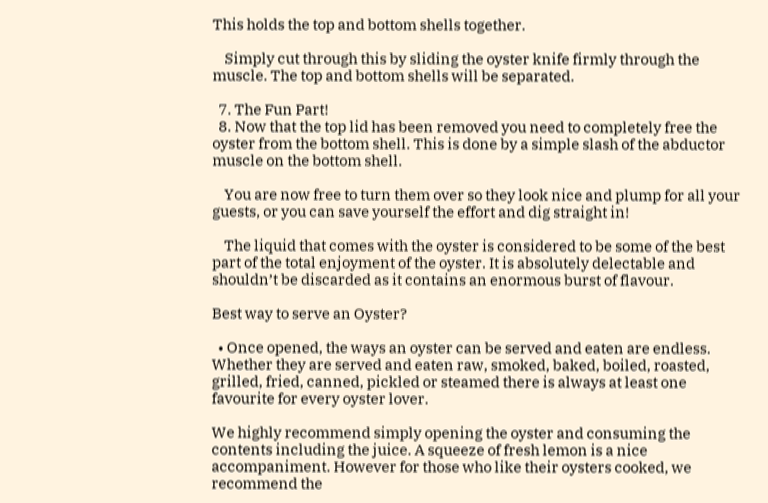This holds the top and bottom shells together.

    Simply cut through this by sliding the oyster knife firmly through the muscle. The top and bottom shells will be separated.

  7. The Fun Part!
  8. Now that the top lid has been removed you need to completely free the oyster from the bottom shell. This is done by a simple slash of the abductor muscle on the bottom shell.

    You are now free to turn them over so they look nice and plump for all your guests, or you can save yourself the effort and dig straight in!

    The liquid that comes with the oyster is considered to be some of the best part of the total enjoyment of the oyster. It is absolutely delectable and shouldn’t be discarded as it contains an enormous burst of flavour.

Best way to serve an Oyster?

  • Once opened, the ways an oyster can be served and eaten are endless. Whether they are served and eaten raw, smoked, baked, boiled, roasted, grilled, fried, canned, pickled or steamed there is always at least one favourite for every oyster lover.

We highly recommend simply opening the oyster and consuming the contents including the juice. A squeeze of fresh lemon is a nice accompaniment. However for those who like their oysters cooked, we recommend the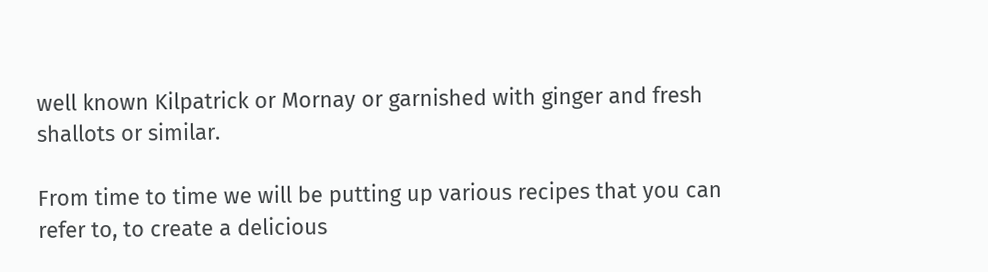well known Kilpatrick or Mornay or garnished with ginger and fresh shallots or similar.

From time to time we will be putting up various recipes that you can refer to, to create a delicious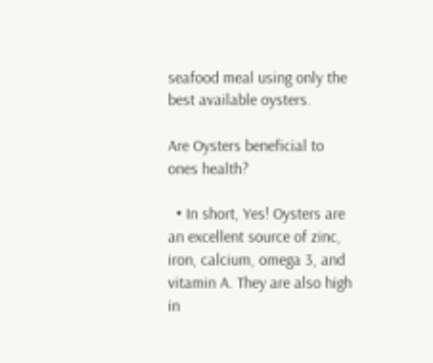seafood meal using only the best available oysters.

Are Oysters beneficial to ones health?

  • In short, Yes! Oysters are an excellent source of zinc, iron, calcium, omega 3, and vitamin A. They are also high in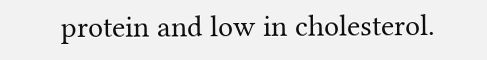protein and low in cholesterol.